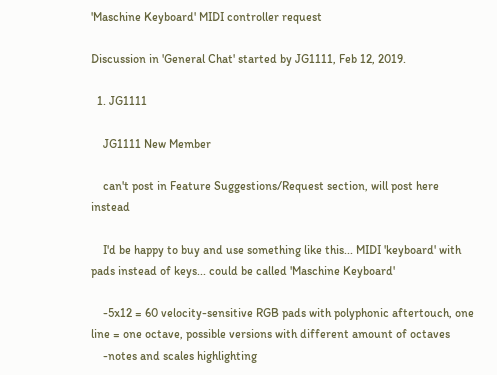'Maschine Keyboard' MIDI controller request

Discussion in 'General Chat' started by JG1111, Feb 12, 2019.

  1. JG1111

    JG1111 New Member

    can't post in Feature Suggestions/Request section, will post here instead

    I'd be happy to buy and use something like this... MIDI 'keyboard' with pads instead of keys... could be called 'Maschine Keyboard'

    -5x12 = 60 velocity-sensitive RGB pads with polyphonic aftertouch, one line = one octave, possible versions with different amount of octaves
    -notes and scales highlighting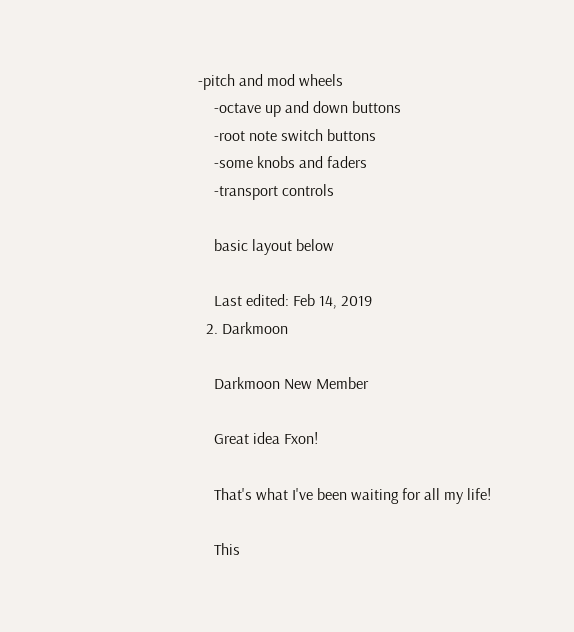-pitch and mod wheels
    -octave up and down buttons
    -root note switch buttons
    -some knobs and faders
    -transport controls

    basic layout below

    Last edited: Feb 14, 2019
  2. Darkmoon

    Darkmoon New Member

    Great idea Fxon!

    That's what I've been waiting for all my life!

    This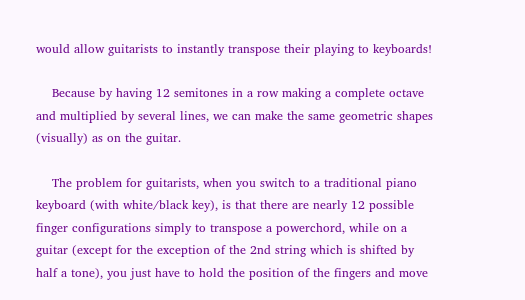would allow guitarists to instantly transpose their playing to keyboards!

    Because by having 12 semitones in a row making a complete octave and multiplied by several lines, we can make the same geometric shapes (visually) as on the guitar.

    The problem for guitarists, when you switch to a traditional piano keyboard (with white/black key), is that there are nearly 12 possible finger configurations simply to transpose a powerchord, while on a guitar (except for the exception of the 2nd string which is shifted by half a tone), you just have to hold the position of the fingers and move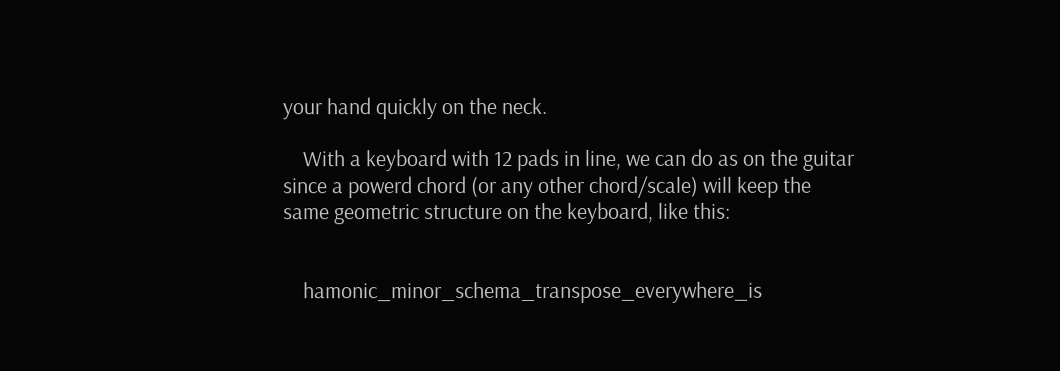your hand quickly on the neck.

    With a keyboard with 12 pads in line, we can do as on the guitar since a powerd chord (or any other chord/scale) will keep the same geometric structure on the keyboard, like this:


    hamonic_minor_schema_transpose_everywhere_is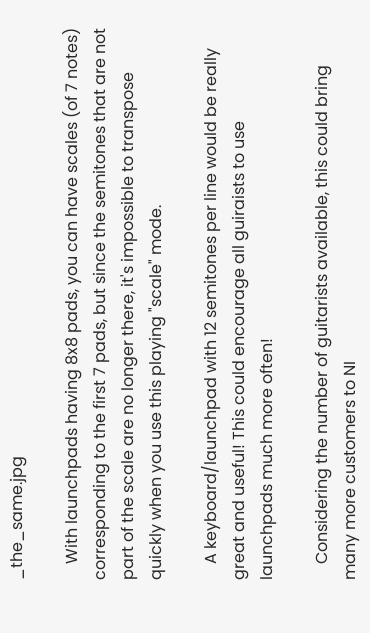_the_same.jpg

    With launchpads having 8x8 pads, you can have scales (of 7 notes) corresponding to the first 7 pads, but since the semitones that are not part of the scale are no longer there, it's impossible to transpose quickly when you use this playing "scale" mode.

    A keyboard/launchpad with 12 semitones per line would be really great and useful! This could encourage all guiraists to use launchpads much more often!

    Considering the number of guitarists available, this could bring many more customers to NI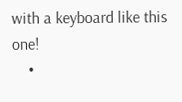with a keyboard like this one!
    •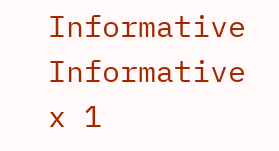Informative Informative x 1